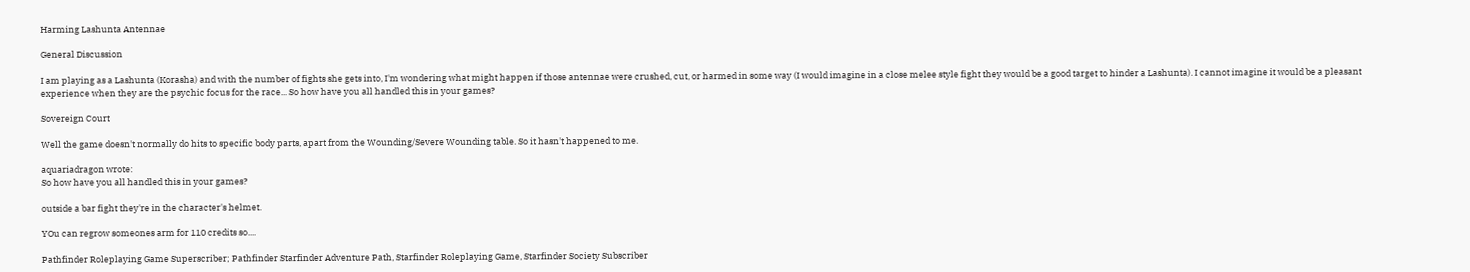Harming Lashunta Antennae

General Discussion

I am playing as a Lashunta (Korasha) and with the number of fights she gets into, I'm wondering what might happen if those antennae were crushed, cut, or harmed in some way (I would imagine in a close melee style fight they would be a good target to hinder a Lashunta). I cannot imagine it would be a pleasant experience when they are the psychic focus for the race... So how have you all handled this in your games?

Sovereign Court

Well the game doesn't normally do hits to specific body parts, apart from the Wounding/Severe Wounding table. So it hasn't happened to me.

aquariadragon wrote:
So how have you all handled this in your games?

outside a bar fight they're in the character's helmet.

YOu can regrow someones arm for 110 credits so....

Pathfinder Roleplaying Game Superscriber; Pathfinder Starfinder Adventure Path, Starfinder Roleplaying Game, Starfinder Society Subscriber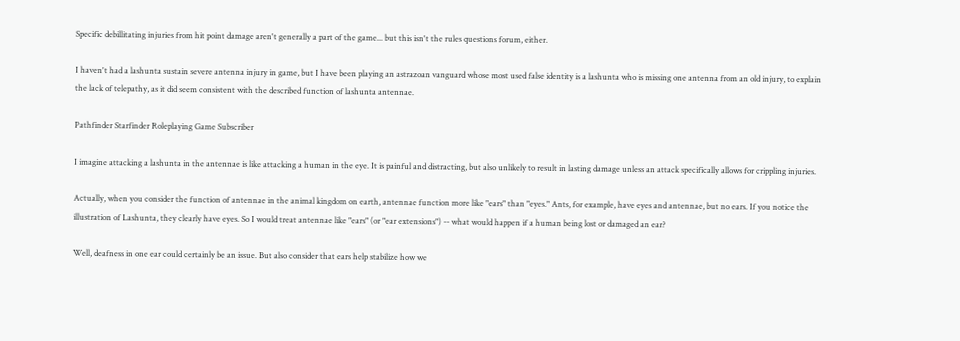Specific debillitating injuries from hit point damage aren't generally a part of the game... but this isn't the rules questions forum, either.

I haven't had a lashunta sustain severe antenna injury in game, but I have been playing an astrazoan vanguard whose most used false identity is a lashunta who is missing one antenna from an old injury, to explain the lack of telepathy, as it did seem consistent with the described function of lashunta antennae.

Pathfinder Starfinder Roleplaying Game Subscriber

I imagine attacking a lashunta in the antennae is like attacking a human in the eye. It is painful and distracting, but also unlikely to result in lasting damage unless an attack specifically allows for crippling injuries.

Actually, when you consider the function of antennae in the animal kingdom on earth, antennae function more like "ears" than "eyes." Ants, for example, have eyes and antennae, but no ears. If you notice the illustration of Lashunta, they clearly have eyes. So I would treat antennae like "ears" (or "ear extensions") -- what would happen if a human being lost or damaged an ear?

Well, deafness in one ear could certainly be an issue. But also consider that ears help stabilize how we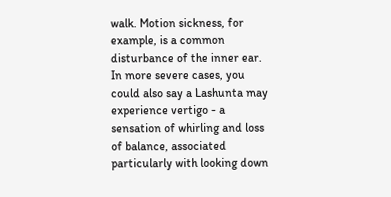walk. Motion sickness, for example, is a common disturbance of the inner ear. In more severe cases, you could also say a Lashunta may experience vertigo - a sensation of whirling and loss of balance, associated particularly with looking down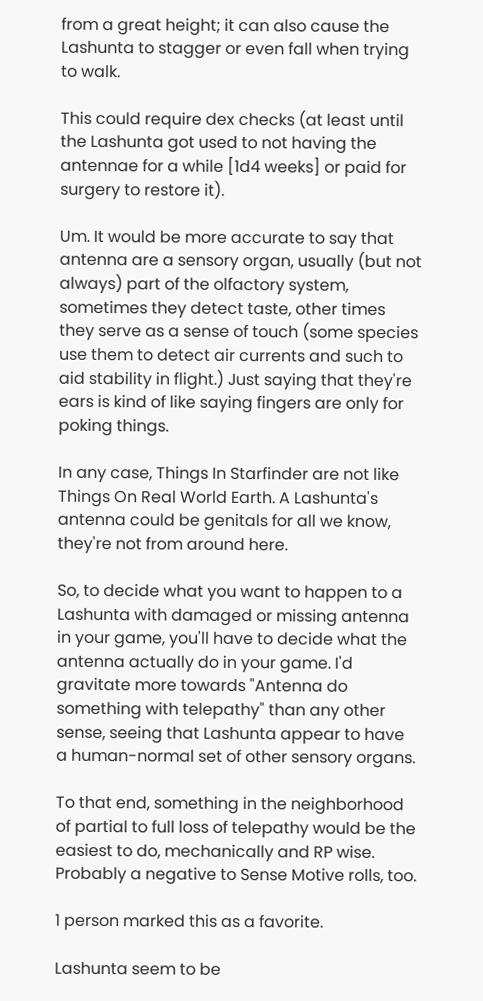from a great height; it can also cause the Lashunta to stagger or even fall when trying to walk.

This could require dex checks (at least until the Lashunta got used to not having the antennae for a while [1d4 weeks] or paid for surgery to restore it).

Um. It would be more accurate to say that antenna are a sensory organ, usually (but not always) part of the olfactory system, sometimes they detect taste, other times they serve as a sense of touch (some species use them to detect air currents and such to aid stability in flight.) Just saying that they're ears is kind of like saying fingers are only for poking things.

In any case, Things In Starfinder are not like Things On Real World Earth. A Lashunta's antenna could be genitals for all we know, they're not from around here.

So, to decide what you want to happen to a Lashunta with damaged or missing antenna in your game, you'll have to decide what the antenna actually do in your game. I'd gravitate more towards "Antenna do something with telepathy" than any other sense, seeing that Lashunta appear to have a human-normal set of other sensory organs.

To that end, something in the neighborhood of partial to full loss of telepathy would be the easiest to do, mechanically and RP wise. Probably a negative to Sense Motive rolls, too.

1 person marked this as a favorite.

Lashunta seem to be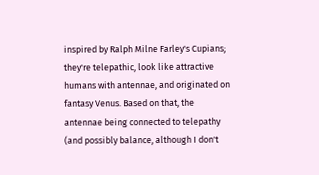inspired by Ralph Milne Farley's Cupians; they're telepathic, look like attractive humans with antennae, and originated on fantasy Venus. Based on that, the antennae being connected to telepathy (and possibly balance, although I don't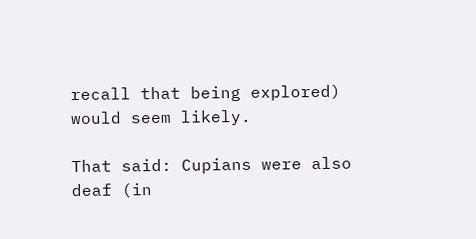recall that being explored) would seem likely.

That said: Cupians were also deaf (in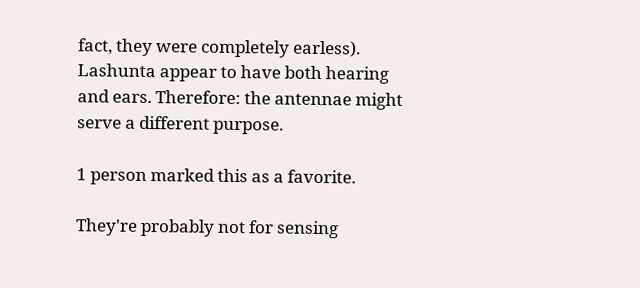fact, they were completely earless). Lashunta appear to have both hearing and ears. Therefore: the antennae might serve a different purpose.

1 person marked this as a favorite.

They're probably not for sensing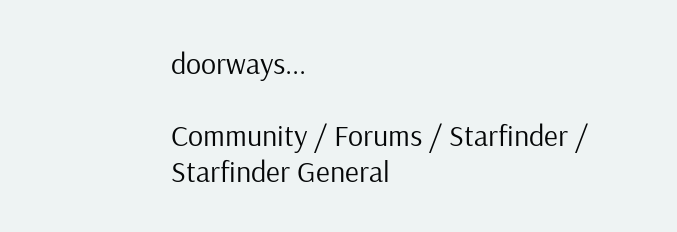doorways...

Community / Forums / Starfinder / Starfinder General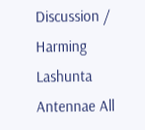Discussion / Harming Lashunta Antennae All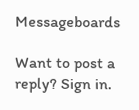Messageboards

Want to post a reply? Sign in.